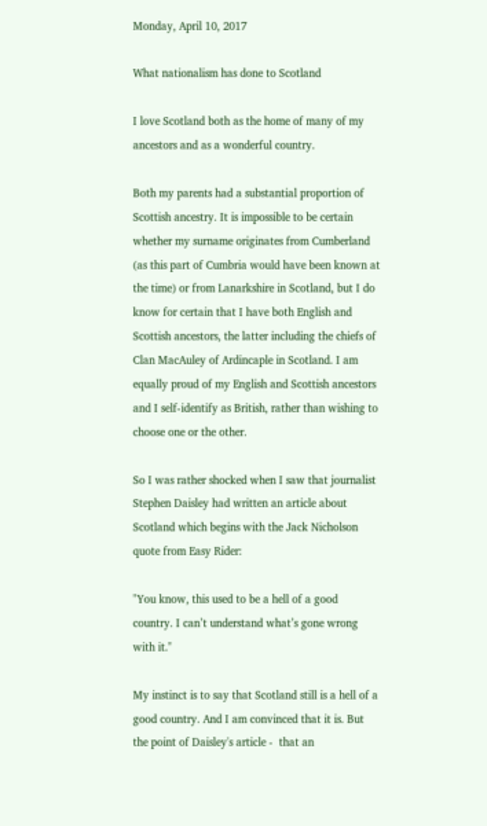Monday, April 10, 2017

What nationalism has done to Scotland

I love Scotland both as the home of many of my ancestors and as a wonderful country.

Both my parents had a substantial proportion of Scottish ancestry. It is impossible to be certain whether my surname originates from Cumberland (as this part of Cumbria would have been known at the time) or from Lanarkshire in Scotland, but I do know for certain that I have both English and Scottish ancestors, the latter including the chiefs of Clan MacAuley of Ardincaple in Scotland. I am equally proud of my English and Scottish ancestors and I self-identify as British, rather than wishing to choose one or the other.

So I was rather shocked when I saw that journalist Stephen Daisley had written an article about Scotland which begins with the Jack Nicholson quote from Easy Rider:

"You know, this used to be a hell of a good country. I can’t understand what’s gone wrong with it."

My instinct is to say that Scotland still is a hell of a good country. And I am convinced that it is. But the point of Daisley's article -  that an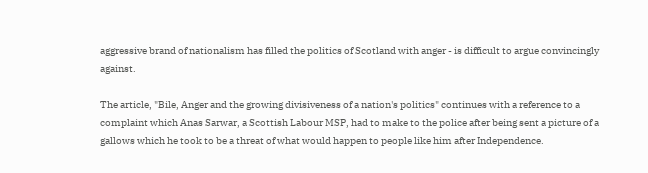aggressive brand of nationalism has filled the politics of Scotland with anger - is difficult to argue convincingly against.

The article, "Bile, Anger and the growing divisiveness of a nation's politics" continues with a reference to a complaint which Anas Sarwar, a Scottish Labour MSP, had to make to the police after being sent a picture of a gallows which he took to be a threat of what would happen to people like him after Independence.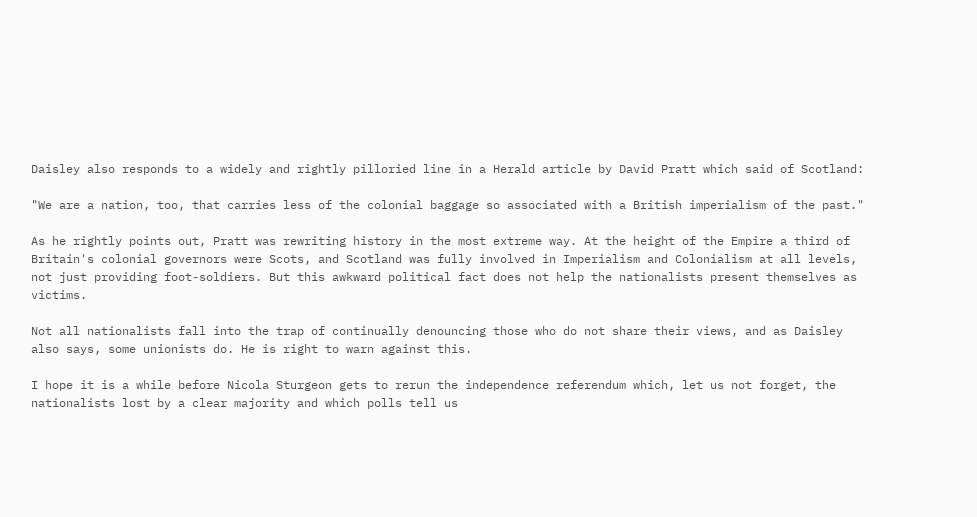Daisley also responds to a widely and rightly pilloried line in a Herald article by David Pratt which said of Scotland:

"We are a nation, too, that carries less of the colonial baggage so associated with a British imperialism of the past."

As he rightly points out, Pratt was rewriting history in the most extreme way. At the height of the Empire a third of Britain's colonial governors were Scots, and Scotland was fully involved in Imperialism and Colonialism at all levels, not just providing foot-soldiers. But this awkward political fact does not help the nationalists present themselves as victims.

Not all nationalists fall into the trap of continually denouncing those who do not share their views, and as Daisley also says, some unionists do. He is right to warn against this.

I hope it is a while before Nicola Sturgeon gets to rerun the independence referendum which, let us not forget, the nationalists lost by a clear majority and which polls tell us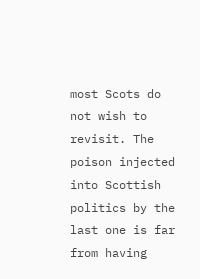most Scots do not wish to revisit. The poison injected into Scottish politics by the last one is far from having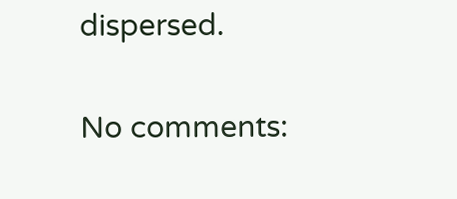dispersed.

No comments: